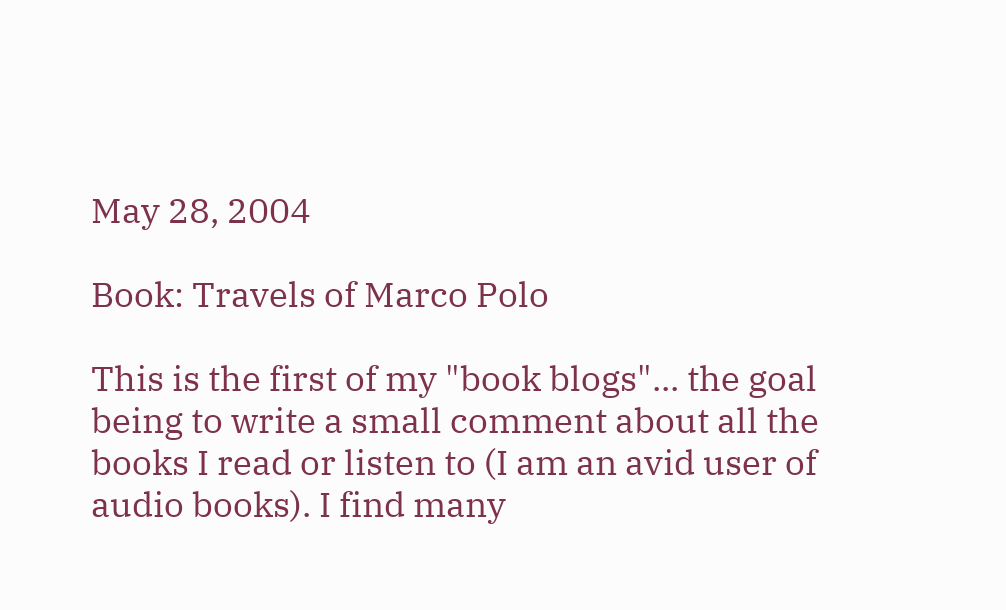May 28, 2004

Book: Travels of Marco Polo

This is the first of my "book blogs"... the goal being to write a small comment about all the books I read or listen to (I am an avid user of audio books). I find many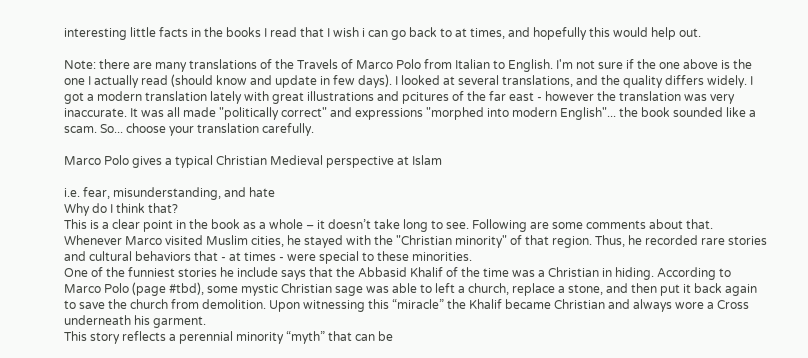interesting little facts in the books I read that I wish i can go back to at times, and hopefully this would help out.

Note: there are many translations of the Travels of Marco Polo from Italian to English. I'm not sure if the one above is the one I actually read (should know and update in few days). I looked at several translations, and the quality differs widely. I got a modern translation lately with great illustrations and pcitures of the far east - however the translation was very inaccurate. It was all made "politically correct" and expressions "morphed into modern English"... the book sounded like a scam. So... choose your translation carefully.

Marco Polo gives a typical Christian Medieval perspective at Islam

i.e. fear, misunderstanding, and hate
Why do I think that?
This is a clear point in the book as a whole – it doesn’t take long to see. Following are some comments about that.
Whenever Marco visited Muslim cities, he stayed with the "Christian minority" of that region. Thus, he recorded rare stories and cultural behaviors that - at times - were special to these minorities.
One of the funniest stories he include says that the Abbasid Khalif of the time was a Christian in hiding. According to Marco Polo (page #tbd), some mystic Christian sage was able to left a church, replace a stone, and then put it back again to save the church from demolition. Upon witnessing this “miracle” the Khalif became Christian and always wore a Cross underneath his garment.
This story reflects a perennial minority “myth” that can be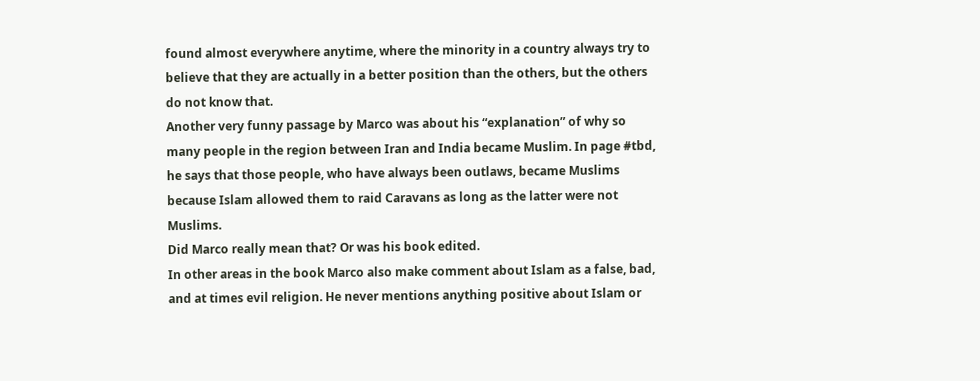found almost everywhere anytime, where the minority in a country always try to believe that they are actually in a better position than the others, but the others do not know that.
Another very funny passage by Marco was about his “explanation” of why so many people in the region between Iran and India became Muslim. In page #tbd, he says that those people, who have always been outlaws, became Muslims because Islam allowed them to raid Caravans as long as the latter were not Muslims.
Did Marco really mean that? Or was his book edited.
In other areas in the book Marco also make comment about Islam as a false, bad, and at times evil religion. He never mentions anything positive about Islam or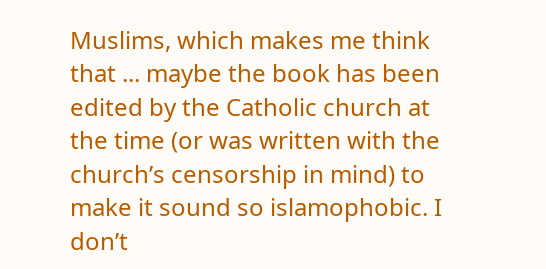Muslims, which makes me think that ... maybe the book has been edited by the Catholic church at the time (or was written with the church’s censorship in mind) to make it sound so islamophobic. I don’t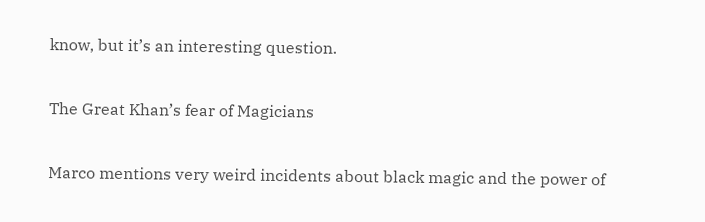know, but it’s an interesting question.

The Great Khan’s fear of Magicians

Marco mentions very weird incidents about black magic and the power of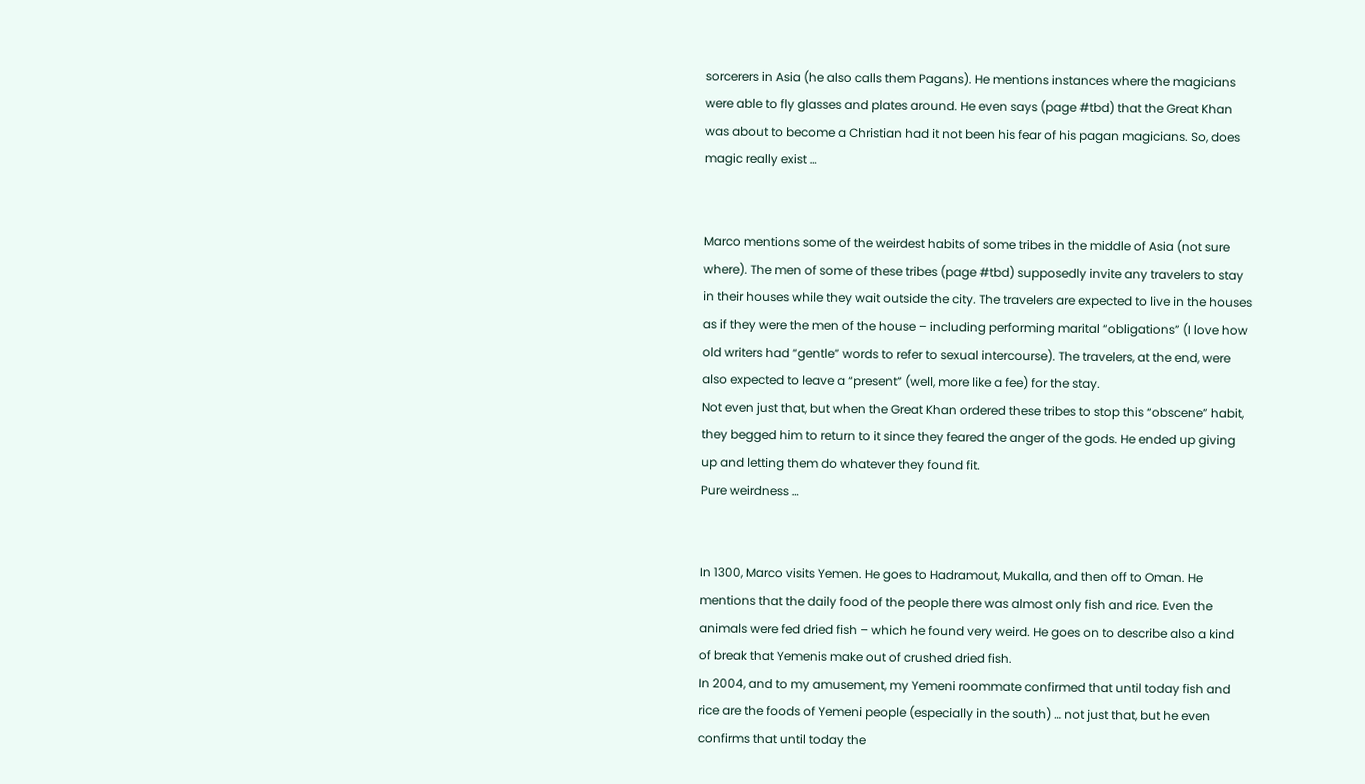sorcerers in Asia (he also calls them Pagans). He mentions instances where the magicians were able to fly glasses and plates around. He even says (page #tbd) that the Great Khan was about to become a Christian had it not been his fear of his pagan magicians. So, does magic really exist …


Marco mentions some of the weirdest habits of some tribes in the middle of Asia (not sure where). The men of some of these tribes (page #tbd) supposedly invite any travelers to stay in their houses while they wait outside the city. The travelers are expected to live in the houses as if they were the men of the house – including performing marital “obligations” (I love how old writers had “gentle” words to refer to sexual intercourse). The travelers, at the end, were also expected to leave a “present” (well, more like a fee) for the stay.
Not even just that, but when the Great Khan ordered these tribes to stop this “obscene” habit, they begged him to return to it since they feared the anger of the gods. He ended up giving up and letting them do whatever they found fit.
Pure weirdness …


In 1300, Marco visits Yemen. He goes to Hadramout, Mukalla, and then off to Oman. He mentions that the daily food of the people there was almost only fish and rice. Even the animals were fed dried fish – which he found very weird. He goes on to describe also a kind of break that Yemenis make out of crushed dried fish.
In 2004, and to my amusement, my Yemeni roommate confirmed that until today fish and rice are the foods of Yemeni people (especially in the south) … not just that, but he even confirms that until today the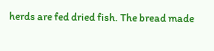herds are fed dried fish. The bread made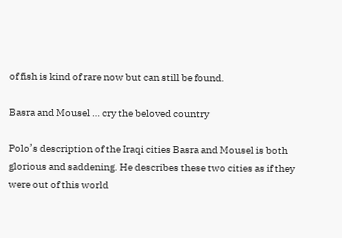of fish is kind of rare now but can still be found.

Basra and Mousel … cry the beloved country

Polo’s description of the Iraqi cities Basra and Mousel is both glorious and saddening. He describes these two cities as if they were out of this world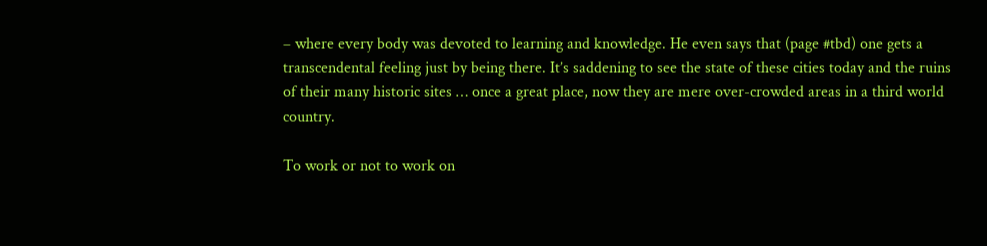– where every body was devoted to learning and knowledge. He even says that (page #tbd) one gets a transcendental feeling just by being there. It’s saddening to see the state of these cities today and the ruins of their many historic sites … once a great place, now they are mere over-crowded areas in a third world country.

To work or not to work on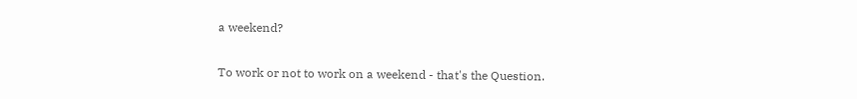a weekend?

To work or not to work on a weekend - that's the Question.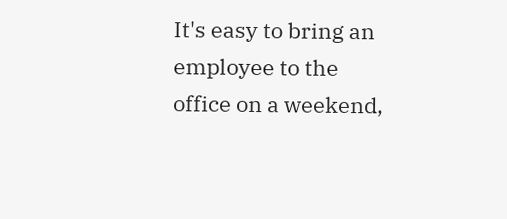It's easy to bring an employee to the office on a weekend,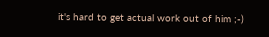it's hard to get actual work out of him ;-)